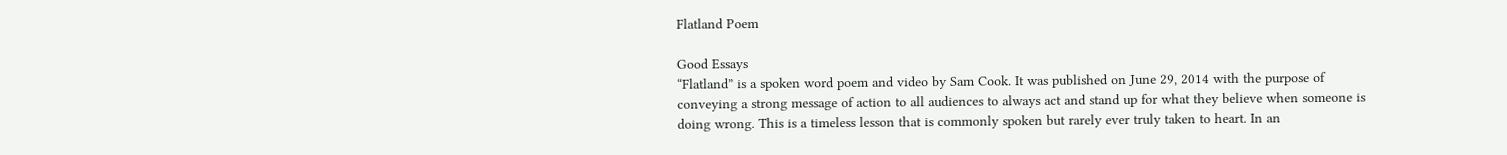Flatland Poem

Good Essays
“Flatland” is a spoken word poem and video by Sam Cook. It was published on June 29, 2014 with the purpose of conveying a strong message of action to all audiences to always act and stand up for what they believe when someone is doing wrong. This is a timeless lesson that is commonly spoken but rarely ever truly taken to heart. In an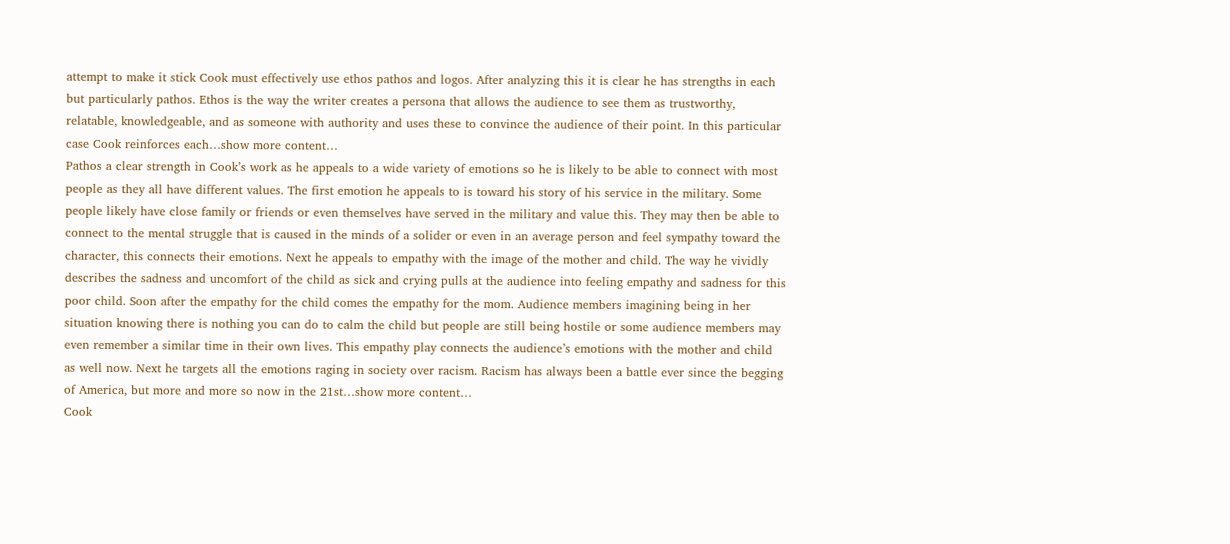attempt to make it stick Cook must effectively use ethos pathos and logos. After analyzing this it is clear he has strengths in each but particularly pathos. Ethos is the way the writer creates a persona that allows the audience to see them as trustworthy, relatable, knowledgeable, and as someone with authority and uses these to convince the audience of their point. In this particular case Cook reinforces each…show more content…
Pathos a clear strength in Cook’s work as he appeals to a wide variety of emotions so he is likely to be able to connect with most people as they all have different values. The first emotion he appeals to is toward his story of his service in the military. Some people likely have close family or friends or even themselves have served in the military and value this. They may then be able to connect to the mental struggle that is caused in the minds of a solider or even in an average person and feel sympathy toward the character, this connects their emotions. Next he appeals to empathy with the image of the mother and child. The way he vividly describes the sadness and uncomfort of the child as sick and crying pulls at the audience into feeling empathy and sadness for this poor child. Soon after the empathy for the child comes the empathy for the mom. Audience members imagining being in her situation knowing there is nothing you can do to calm the child but people are still being hostile or some audience members may even remember a similar time in their own lives. This empathy play connects the audience’s emotions with the mother and child as well now. Next he targets all the emotions raging in society over racism. Racism has always been a battle ever since the begging of America, but more and more so now in the 21st…show more content…
Cook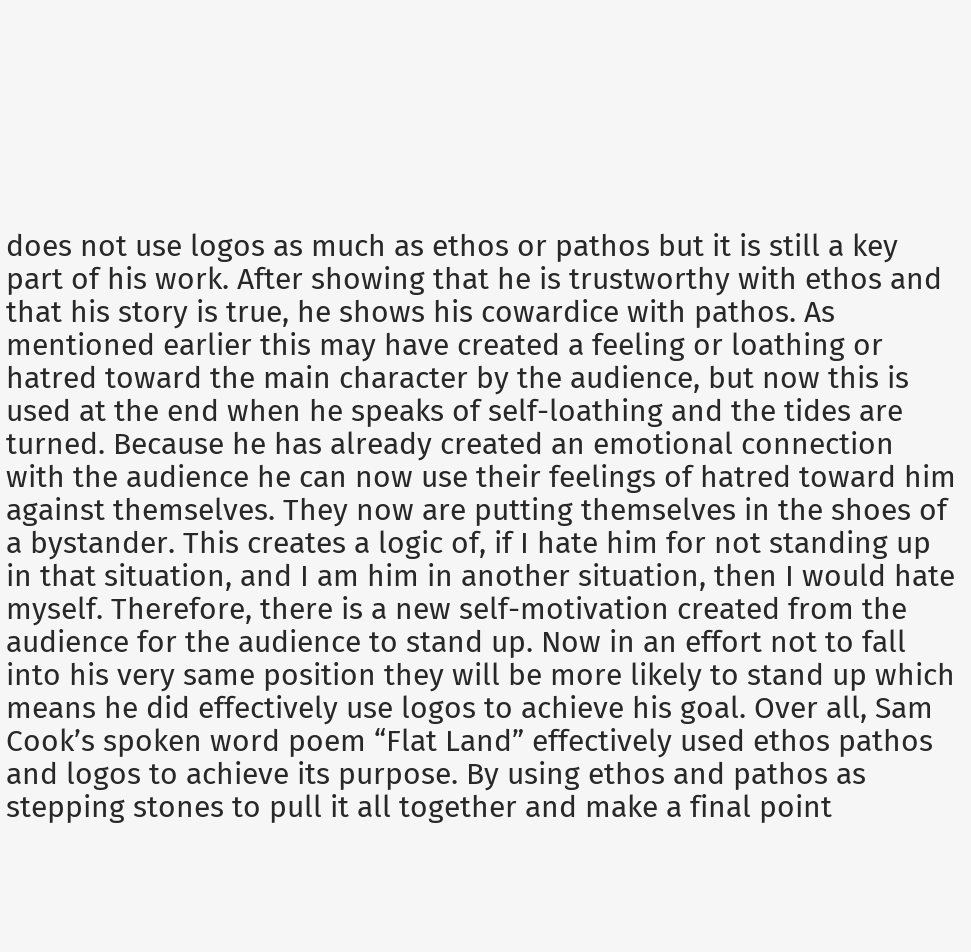does not use logos as much as ethos or pathos but it is still a key part of his work. After showing that he is trustworthy with ethos and that his story is true, he shows his cowardice with pathos. As mentioned earlier this may have created a feeling or loathing or hatred toward the main character by the audience, but now this is used at the end when he speaks of self-loathing and the tides are turned. Because he has already created an emotional connection with the audience he can now use their feelings of hatred toward him against themselves. They now are putting themselves in the shoes of a bystander. This creates a logic of, if I hate him for not standing up in that situation, and I am him in another situation, then I would hate myself. Therefore, there is a new self-motivation created from the audience for the audience to stand up. Now in an effort not to fall into his very same position they will be more likely to stand up which means he did effectively use logos to achieve his goal. Over all, Sam Cook’s spoken word poem “Flat Land” effectively used ethos pathos and logos to achieve its purpose. By using ethos and pathos as stepping stones to pull it all together and make a final point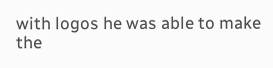with logos he was able to make the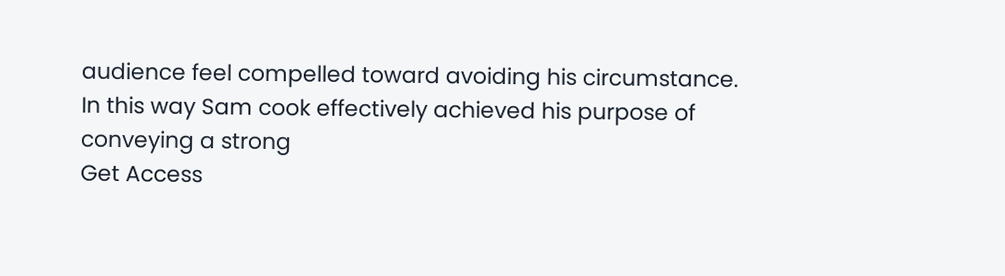audience feel compelled toward avoiding his circumstance. In this way Sam cook effectively achieved his purpose of conveying a strong
Get Access